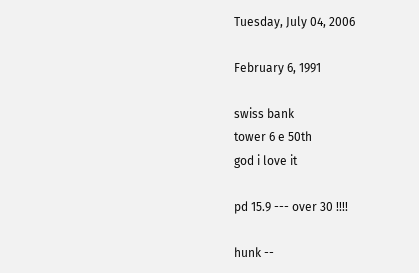Tuesday, July 04, 2006

February 6, 1991

swiss bank
tower 6 e 50th
god i love it

pd 15.9 --- over 30 !!!!

hunk --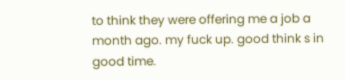to think they were offering me a job a month ago. my fuck up. good think s in good time.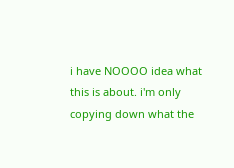i have NOOOO idea what this is about. i'm only copying down what the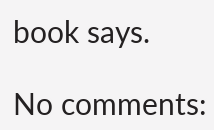book says.

No comments: